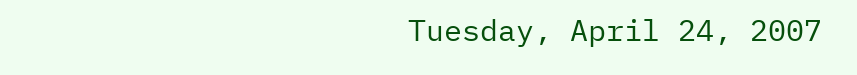Tuesday, April 24, 2007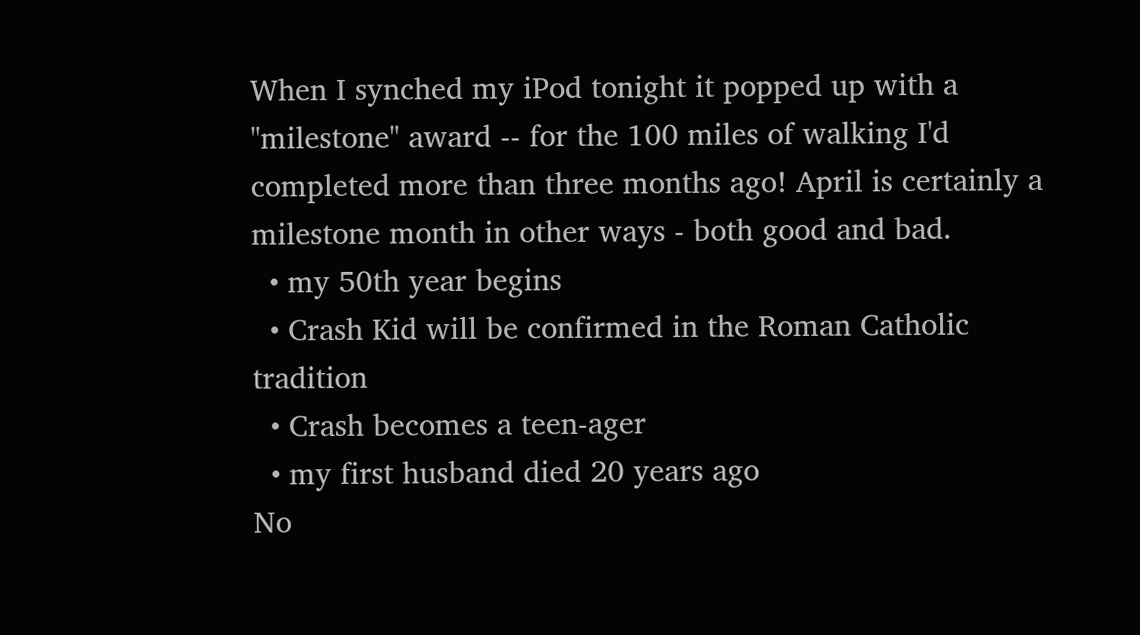When I synched my iPod tonight it popped up with a "milestone" award -- for the 100 miles of walking I'd completed more than three months ago! April is certainly a milestone month in other ways - both good and bad.
  • my 50th year begins
  • Crash Kid will be confirmed in the Roman Catholic tradition
  • Crash becomes a teen-ager
  • my first husband died 20 years ago
No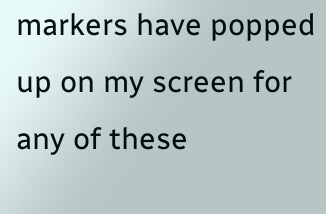markers have popped up on my screen for any of these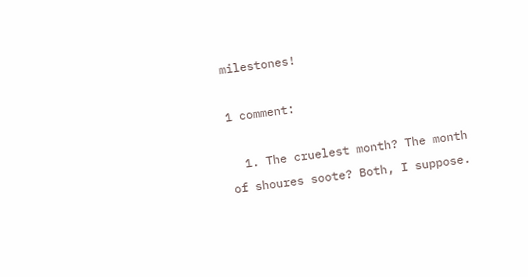milestones!

1 comment:

  1. The cruelest month? The month of shoures soote? Both, I suppose.